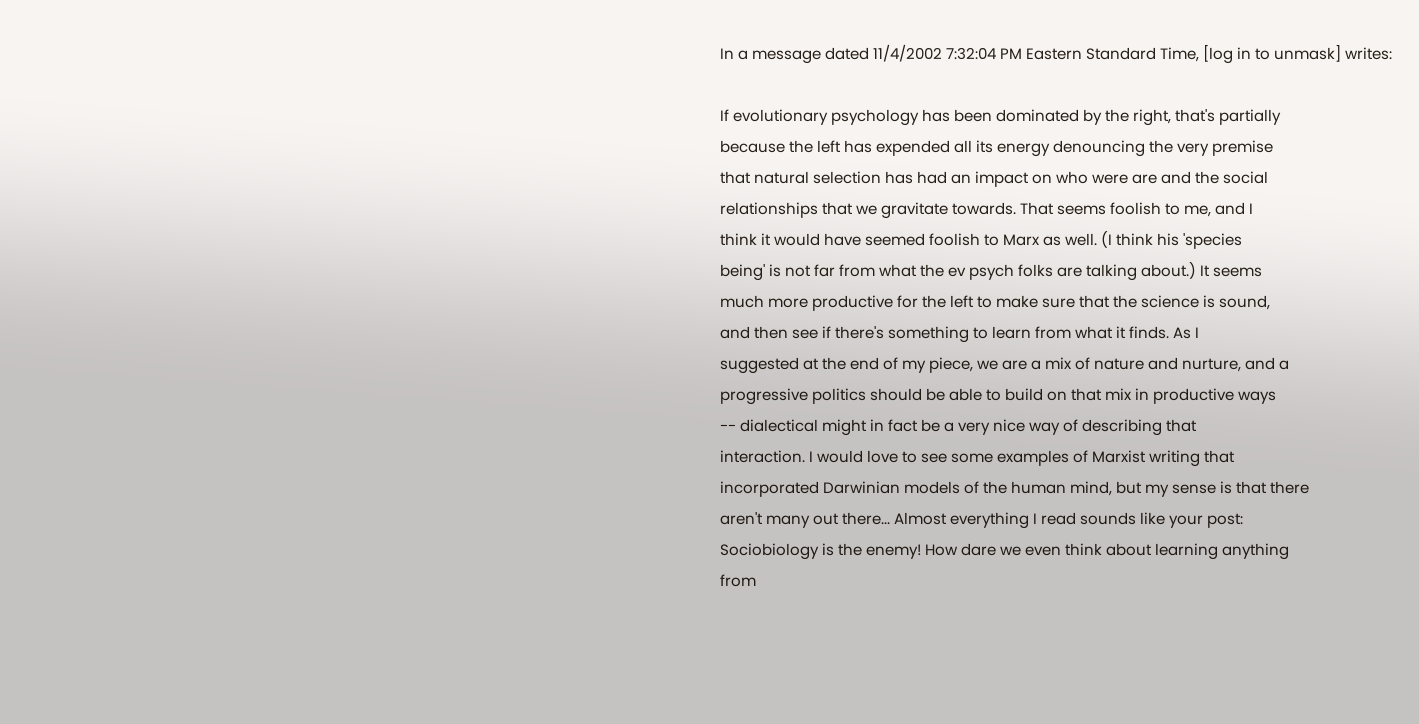In a message dated 11/4/2002 7:32:04 PM Eastern Standard Time, [log in to unmask] writes:

If evolutionary psychology has been dominated by the right, that's partially
because the left has expended all its energy denouncing the very premise
that natural selection has had an impact on who were are and the social
relationships that we gravitate towards. That seems foolish to me, and I
think it would have seemed foolish to Marx as well. (I think his 'species
being' is not far from what the ev psych folks are talking about.) It seems
much more productive for the left to make sure that the science is sound,
and then see if there's something to learn from what it finds. As I
suggested at the end of my piece, we are a mix of nature and nurture, and a
progressive politics should be able to build on that mix in productive ways
-- dialectical might in fact be a very nice way of describing that
interaction. I would love to see some examples of Marxist writing that
incorporated Darwinian models of the human mind, but my sense is that there
aren't many out there... Almost everything I read sounds like your post:
Sociobiology is the enemy! How dare we even think about learning anything
from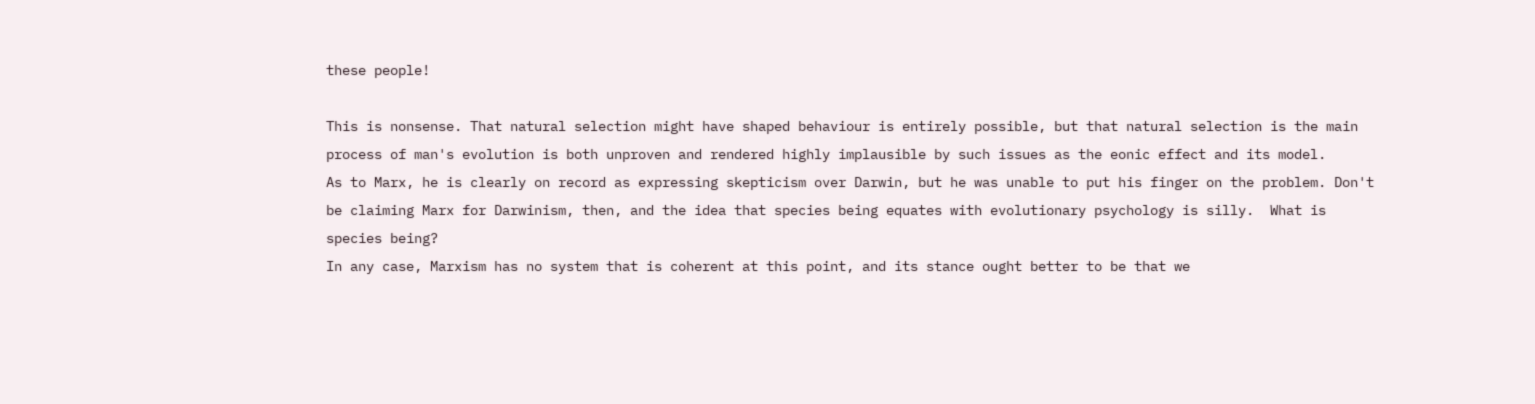these people!

This is nonsense. That natural selection might have shaped behaviour is entirely possible, but that natural selection is the main process of man's evolution is both unproven and rendered highly implausible by such issues as the eonic effect and its model.
As to Marx, he is clearly on record as expressing skepticism over Darwin, but he was unable to put his finger on the problem. Don't be claiming Marx for Darwinism, then, and the idea that species being equates with evolutionary psychology is silly.  What is species being?
In any case, Marxism has no system that is coherent at this point, and its stance ought better to be that we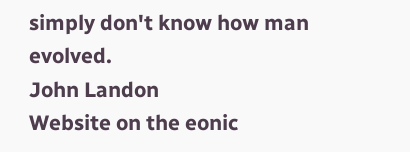simply don't know how man evolved.
John Landon
Website on the eonic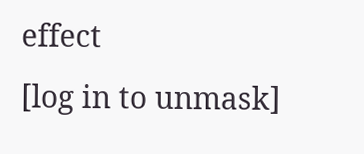effect
[log in to unmask]